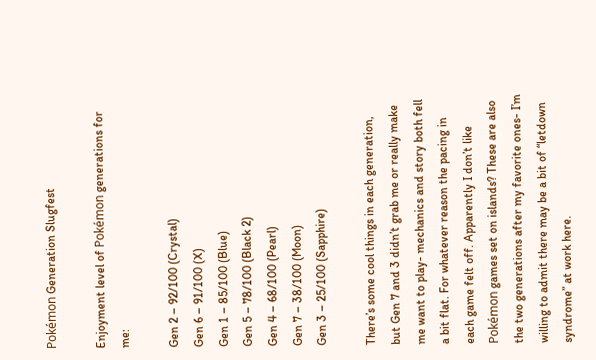Pokémon Generation Slugfest

Enjoyment level of Pokémon generations for me:

Gen 2 – 92/100 (Crystal)
Gen 6 – 91/100 (X)
Gen 1 – 85/100 (Blue)
Gen 5 – 78/100 (Black 2)
Gen 4 – 68/100 (Pearl)
Gen 7 – 38/100 (Moon)
Gen 3 – 25/100 (Sapphire)

There’s some cool things in each generation, but Gen 7 and 3 didn’t grab me or really make me want to play- mechanics and story both fell a bit flat. For whatever reason the pacing in each game felt off. Apparently I don’t like Pokémon games set on islands? These are also the two generations after my favorite ones- I’m willing to admit there may be a bit of “letdown syndrome” at work here.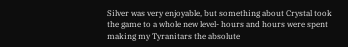Silver was very enjoyable, but something about Crystal took the game to a whole new level- hours and hours were spent making my Tyranitars the absolute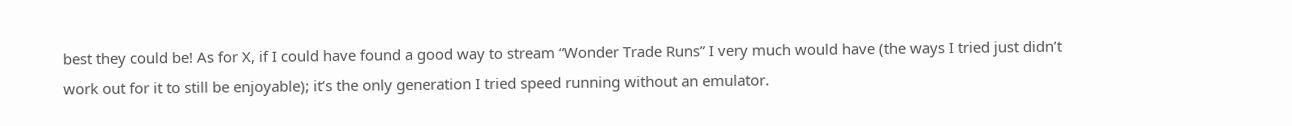best they could be! As for X, if I could have found a good way to stream “Wonder Trade Runs” I very much would have (the ways I tried just didn’t work out for it to still be enjoyable); it’s the only generation I tried speed running without an emulator.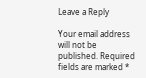Leave a Reply

Your email address will not be published. Required fields are marked *